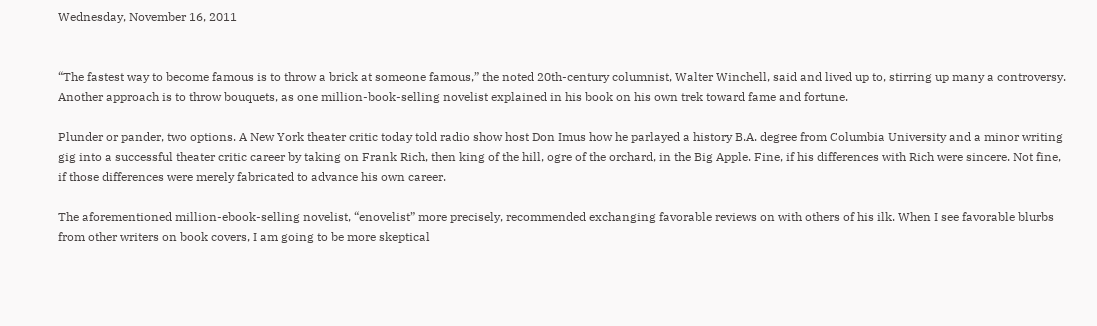Wednesday, November 16, 2011


“The fastest way to become famous is to throw a brick at someone famous,” the noted 20th-century columnist, Walter Winchell, said and lived up to, stirring up many a controversy. Another approach is to throw bouquets, as one million-book-selling novelist explained in his book on his own trek toward fame and fortune.

Plunder or pander, two options. A New York theater critic today told radio show host Don Imus how he parlayed a history B.A. degree from Columbia University and a minor writing gig into a successful theater critic career by taking on Frank Rich, then king of the hill, ogre of the orchard, in the Big Apple. Fine, if his differences with Rich were sincere. Not fine, if those differences were merely fabricated to advance his own career.

The aforementioned million-ebook-selling novelist, “enovelist” more precisely, recommended exchanging favorable reviews on with others of his ilk. When I see favorable blurbs from other writers on book covers, I am going to be more skeptical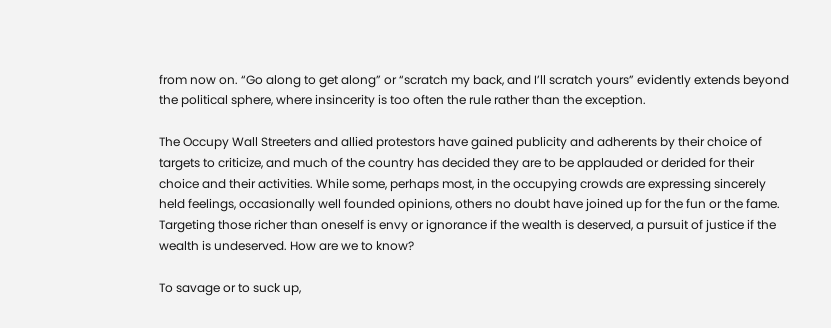from now on. “Go along to get along” or “scratch my back, and I’ll scratch yours” evidently extends beyond the political sphere, where insincerity is too often the rule rather than the exception.

The Occupy Wall Streeters and allied protestors have gained publicity and adherents by their choice of targets to criticize, and much of the country has decided they are to be applauded or derided for their choice and their activities. While some, perhaps most, in the occupying crowds are expressing sincerely held feelings, occasionally well founded opinions, others no doubt have joined up for the fun or the fame. Targeting those richer than oneself is envy or ignorance if the wealth is deserved, a pursuit of justice if the wealth is undeserved. How are we to know?

To savage or to suck up,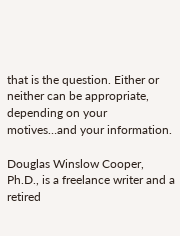that is the question. Either or neither can be appropriate, depending on your motives…and your information.

Douglas Winslow Cooper, Ph.D., is a freelance writer and a retired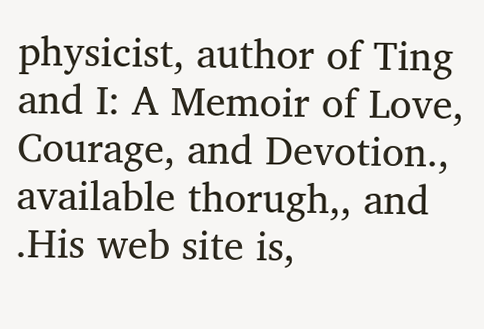physicist, author of Ting and I: A Memoir of Love, Courage, and Devotion., available thorugh,, and .His web site is,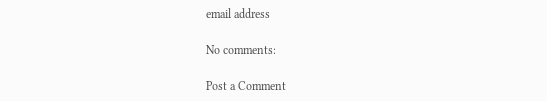email address

No comments:

Post a Comment